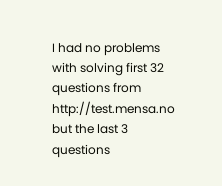I had no problems with solving first 32 questions from http://test.mensa.no but the last 3 questions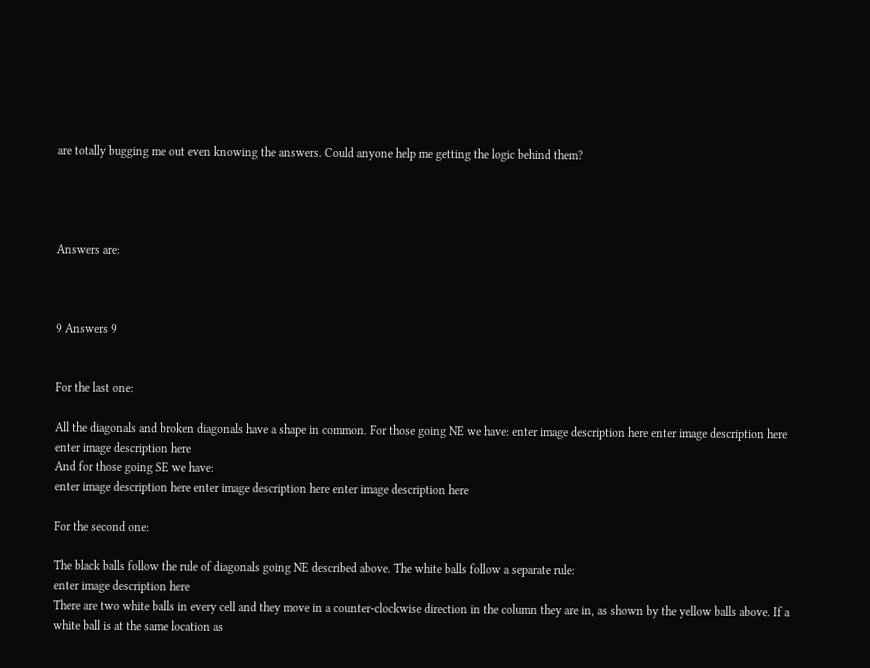are totally bugging me out even knowing the answers. Could anyone help me getting the logic behind them?




Answers are:



9 Answers 9


For the last one:

All the diagonals and broken diagonals have a shape in common. For those going NE we have: enter image description here enter image description here enter image description here
And for those going SE we have:
enter image description here enter image description here enter image description here

For the second one:

The black balls follow the rule of diagonals going NE described above. The white balls follow a separate rule:
enter image description here
There are two white balls in every cell and they move in a counter-clockwise direction in the column they are in, as shown by the yellow balls above. If a white ball is at the same location as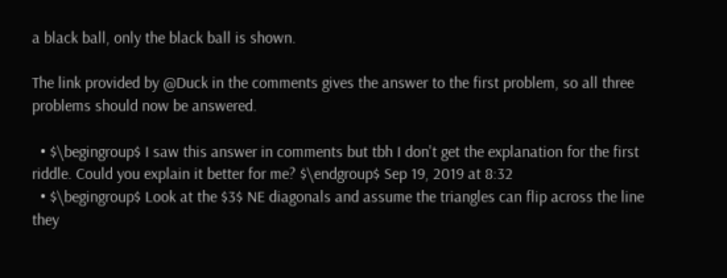a black ball, only the black ball is shown.

The link provided by @Duck in the comments gives the answer to the first problem, so all three problems should now be answered.

  • $\begingroup$ I saw this answer in comments but tbh I don't get the explanation for the first riddle. Could you explain it better for me? $\endgroup$ Sep 19, 2019 at 8:32
  • $\begingroup$ Look at the $3$ NE diagonals and assume the triangles can flip across the line they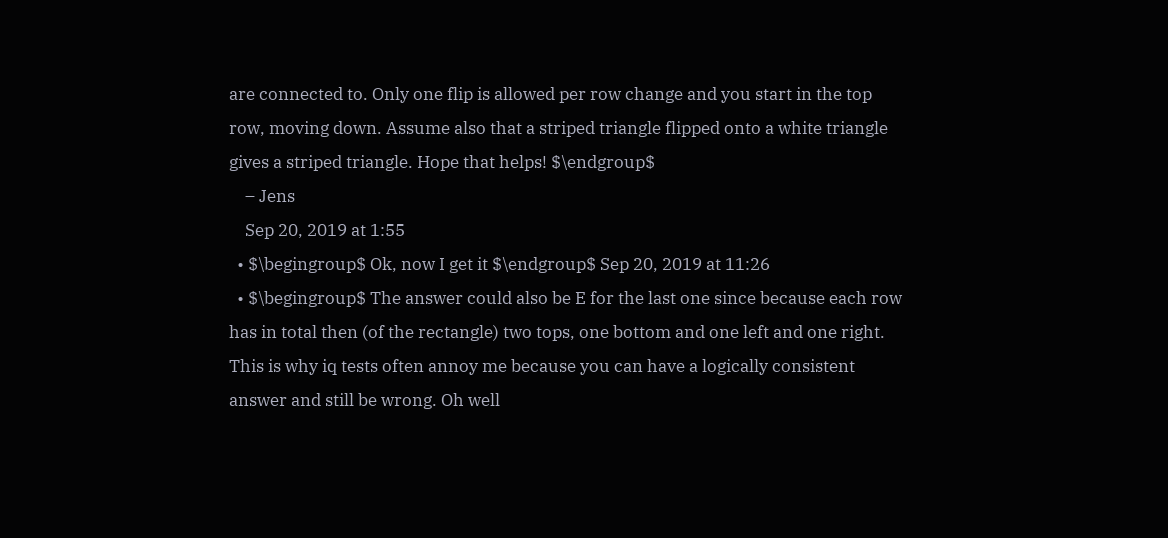are connected to. Only one flip is allowed per row change and you start in the top row, moving down. Assume also that a striped triangle flipped onto a white triangle gives a striped triangle. Hope that helps! $\endgroup$
    – Jens
    Sep 20, 2019 at 1:55
  • $\begingroup$ Ok, now I get it $\endgroup$ Sep 20, 2019 at 11:26
  • $\begingroup$ The answer could also be E for the last one since because each row has in total then (of the rectangle) two tops, one bottom and one left and one right. This is why iq tests often annoy me because you can have a logically consistent answer and still be wrong. Oh well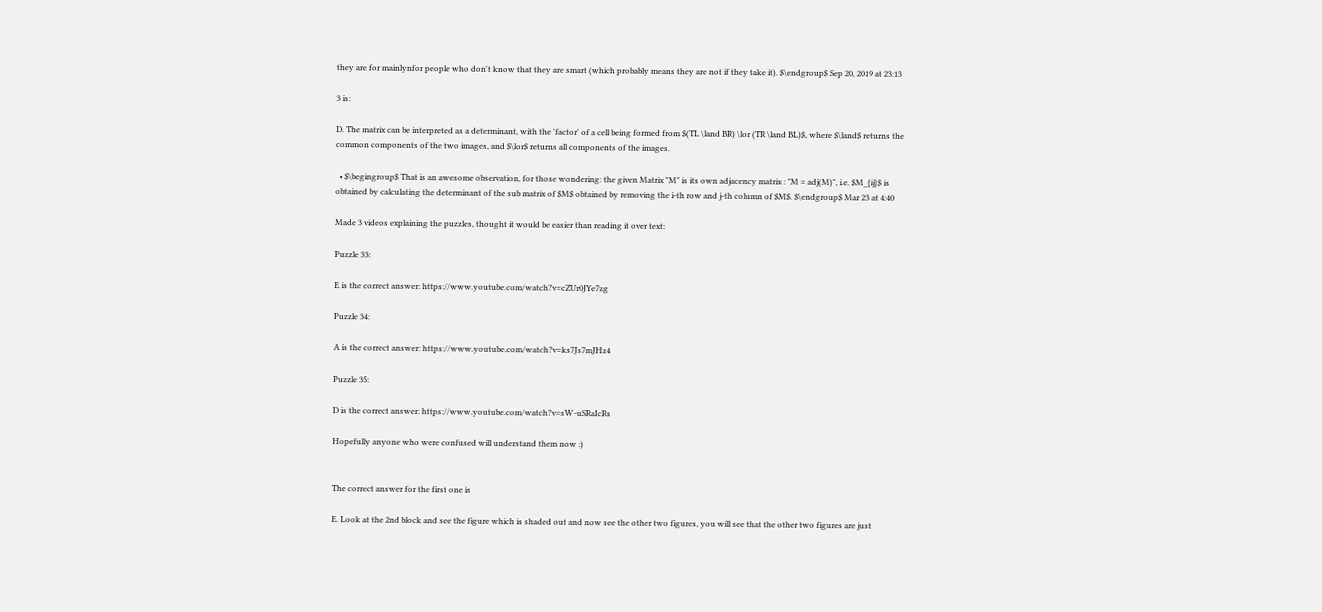they are for mainlynfor people who don't know that they are smart (which probably means they are not if they take it). $\endgroup$ Sep 20, 2019 at 23:13

3 is:

D. The matrix can be interpreted as a determinant, with the 'factor' of a cell being formed from $(TL \land BR) \lor (TR \land BL)$, where $\land$ returns the common components of the two images, and $\lor$ returns all components of the images.

  • $\begingroup$ That is an awesome observation, for those wondering: the given Matrix "M" is its own adjacency matrix : "M = adj(M)", i.e. $M_{ij}$ is obtained by calculating the determinant of the sub matrix of $M$ obtained by removing the i-th row and j-th column of $M$. $\endgroup$ Mar 23 at 4:40

Made 3 videos explaining the puzzles, thought it would be easier than reading it over text:

Puzzle 33:

E is the correct answer: https://www.youtube.com/watch?v=cZUr0JYe7zg

Puzzle 34:

A is the correct answer: https://www.youtube.com/watch?v=ks7Js7mJHz4

Puzzle 35:

D is the correct answer: https://www.youtube.com/watch?v=sW-uSRaIcRs

Hopefully anyone who were confused will understand them now :)


The correct answer for the first one is

E. Look at the 2nd block and see the figure which is shaded out and now see the other two figures, you will see that the other two figures are just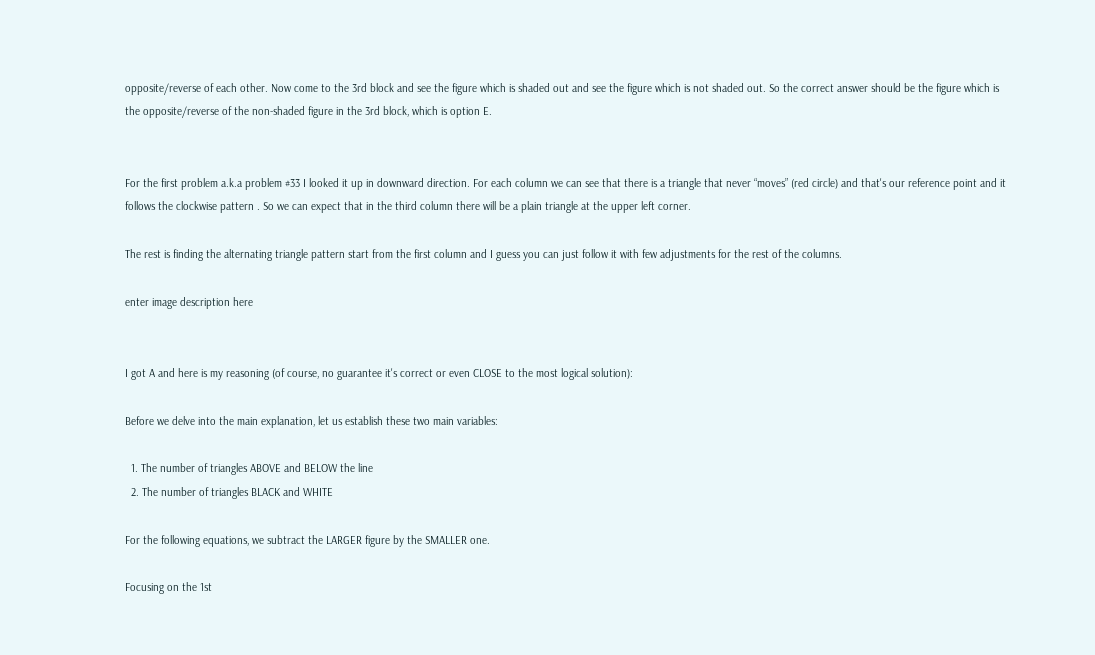opposite/reverse of each other. Now come to the 3rd block and see the figure which is shaded out and see the figure which is not shaded out. So the correct answer should be the figure which is the opposite/reverse of the non-shaded figure in the 3rd block, which is option E.


For the first problem a.k.a problem #33 I looked it up in downward direction. For each column we can see that there is a triangle that never “moves” (red circle) and that's our reference point and it follows the clockwise pattern . So we can expect that in the third column there will be a plain triangle at the upper left corner.

The rest is finding the alternating triangle pattern start from the first column and I guess you can just follow it with few adjustments for the rest of the columns.

enter image description here


I got A and here is my reasoning (of course, no guarantee it's correct or even CLOSE to the most logical solution):

Before we delve into the main explanation, let us establish these two main variables:

  1. The number of triangles ABOVE and BELOW the line
  2. The number of triangles BLACK and WHITE

For the following equations, we subtract the LARGER figure by the SMALLER one.

Focusing on the 1st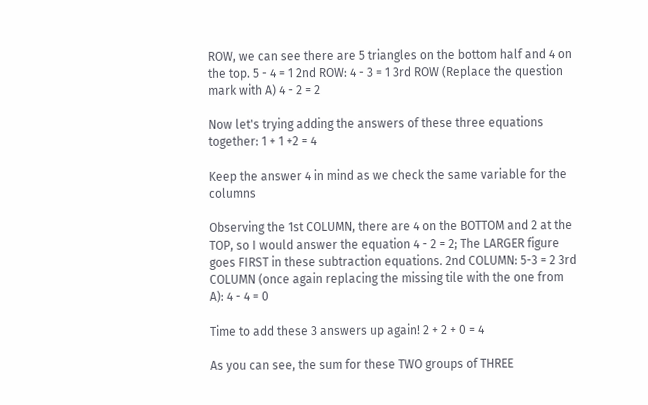ROW, we can see there are 5 triangles on the bottom half and 4 on the top. 5 - 4 = 1 2nd ROW: 4 - 3 = 1 3rd ROW (Replace the question mark with A) 4 - 2 = 2

Now let's trying adding the answers of these three equations together: 1 + 1 +2 = 4

Keep the answer 4 in mind as we check the same variable for the columns

Observing the 1st COLUMN, there are 4 on the BOTTOM and 2 at the TOP, so I would answer the equation 4 - 2 = 2; The LARGER figure goes FIRST in these subtraction equations. 2nd COLUMN: 5-3 = 2 3rd COLUMN (once again replacing the missing tile with the one from A): 4 - 4 = 0

Time to add these 3 answers up again! 2 + 2 + 0 = 4

As you can see, the sum for these TWO groups of THREE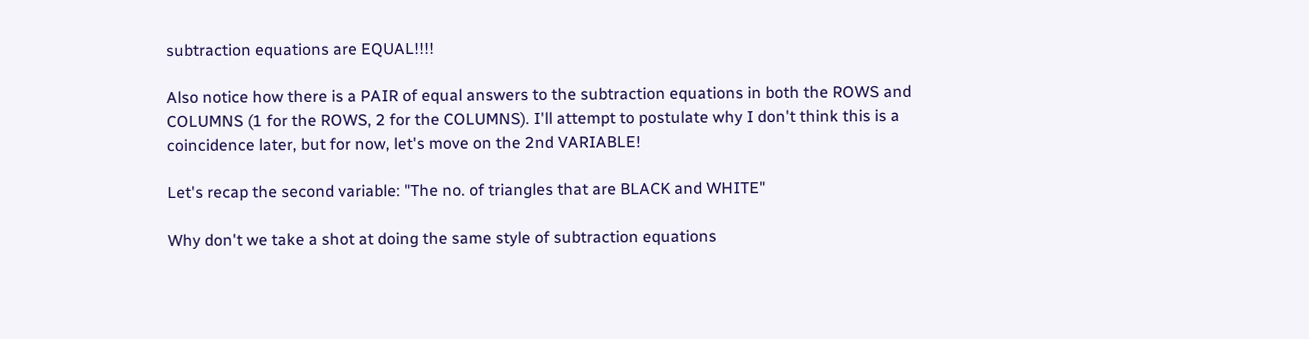subtraction equations are EQUAL!!!!

Also notice how there is a PAIR of equal answers to the subtraction equations in both the ROWS and COLUMNS (1 for the ROWS, 2 for the COLUMNS). I'll attempt to postulate why I don't think this is a coincidence later, but for now, let's move on the 2nd VARIABLE!

Let's recap the second variable: "The no. of triangles that are BLACK and WHITE"

Why don't we take a shot at doing the same style of subtraction equations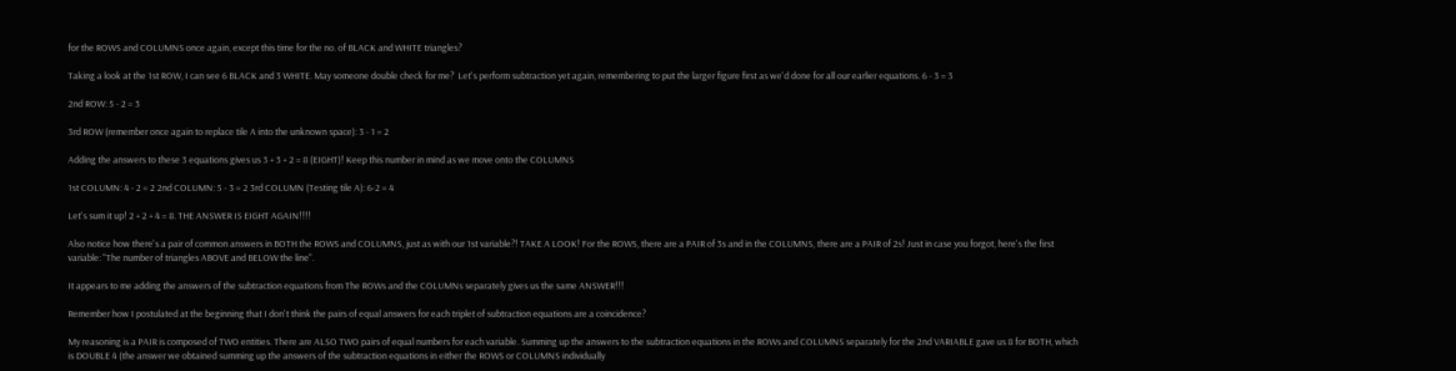for the ROWS and COLUMNS once again, except this time for the no. of BLACK and WHITE triangles?

Taking a look at the 1st ROW, I can see 6 BLACK and 3 WHITE. May someone double check for me?  Let's perform subtraction yet again, remembering to put the larger figure first as we'd done for all our earlier equations. 6 - 3 = 3

2nd ROW: 5 - 2 = 3

3rd ROW (remember once again to replace tile A into the unknown space): 3 - 1 = 2

Adding the answers to these 3 equations gives us 3 + 3 + 2 = 8 (EIGHT)! Keep this number in mind as we move onto the COLUMNS

1st COLUMN: 4 - 2 = 2 2nd COLUMN: 5 - 3 = 2 3rd COLUMN (Testing tile A): 6-2 = 4

Let's sum it up! 2 + 2 + 4 = 8. THE ANSWER IS EIGHT AGAIN!!!!

Also notice how there's a pair of common answers in BOTH the ROWS and COLUMNS, just as with our 1st variable?! TAKE A LOOK! For the ROWS, there are a PAIR of 3s and in the COLUMNS, there are a PAIR of 2s! Just in case you forgot, here's the first variable: "The number of triangles ABOVE and BELOW the line".

It appears to me adding the answers of the subtraction equations from The ROWs and the COLUMNs separately gives us the same ANSWER!!!

Remember how I postulated at the beginning that I don't think the pairs of equal answers for each triplet of subtraction equations are a coincidence?

My reasoning is a PAIR is composed of TWO entities. There are ALSO TWO pairs of equal numbers for each variable. Summing up the answers to the subtraction equations in the ROWs and COLUMNS separately for the 2nd VARIABLE gave us 8 for BOTH, which is DOUBLE 4 (the answer we obtained summing up the answers of the subtraction equations in either the ROWS or COLUMNS individually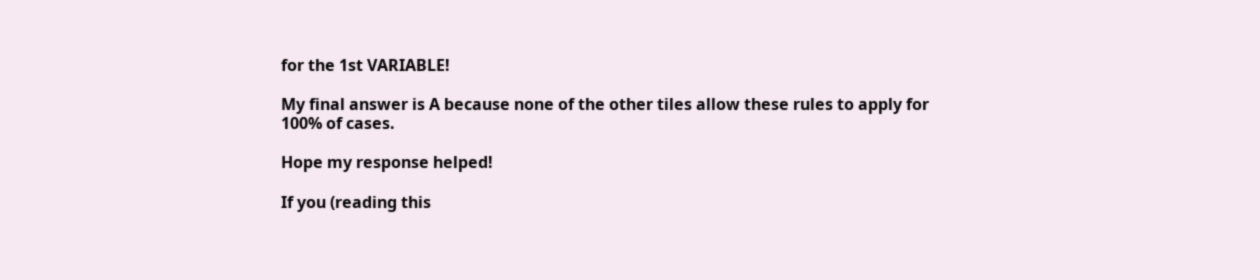for the 1st VARIABLE!

My final answer is A because none of the other tiles allow these rules to apply for 100% of cases.

Hope my response helped!

If you (reading this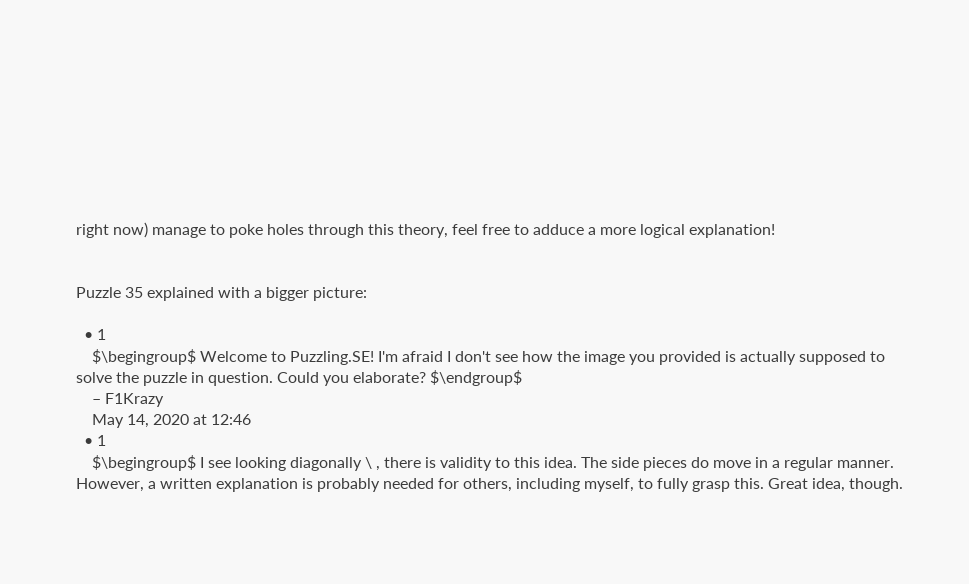right now) manage to poke holes through this theory, feel free to adduce a more logical explanation!


Puzzle 35 explained with a bigger picture:

  • 1
    $\begingroup$ Welcome to Puzzling.SE! I'm afraid I don't see how the image you provided is actually supposed to solve the puzzle in question. Could you elaborate? $\endgroup$
    – F1Krazy
    May 14, 2020 at 12:46
  • 1
    $\begingroup$ I see looking diagonally \ , there is validity to this idea. The side pieces do move in a regular manner. However, a written explanation is probably needed for others, including myself, to fully grasp this. Great idea, though.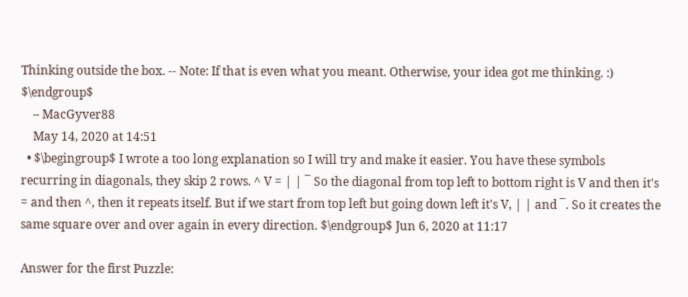Thinking outside the box. -- Note: If that is even what you meant. Otherwise, your idea got me thinking. :) $\endgroup$
    – MacGyver88
    May 14, 2020 at 14:51
  • $\begingroup$ I wrote a too long explanation so I will try and make it easier. You have these symbols recurring in diagonals, they skip 2 rows. ^ V = | | ¯ So the diagonal from top left to bottom right is V and then it's = and then ^, then it repeats itself. But if we start from top left but going down left it's V, | | and ¯. So it creates the same square over and over again in every direction. $\endgroup$ Jun 6, 2020 at 11:17

Answer for the first Puzzle: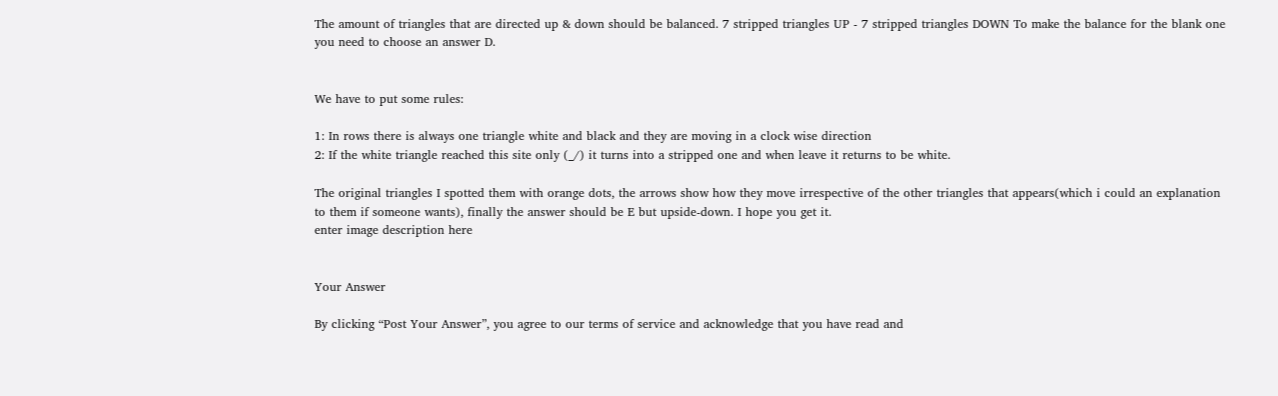The amount of triangles that are directed up & down should be balanced. 7 stripped triangles UP - 7 stripped triangles DOWN To make the balance for the blank one you need to choose an answer D.


We have to put some rules:

1: In rows there is always one triangle white and black and they are moving in a clock wise direction
2: If the white triangle reached this site only (_/) it turns into a stripped one and when leave it returns to be white.

The original triangles I spotted them with orange dots, the arrows show how they move irrespective of the other triangles that appears(which i could an explanation to them if someone wants), finally the answer should be E but upside-down. I hope you get it.
enter image description here


Your Answer

By clicking “Post Your Answer”, you agree to our terms of service and acknowledge that you have read and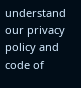understand our privacy policy and code of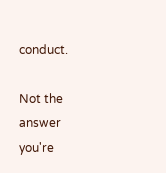conduct.

Not the answer you're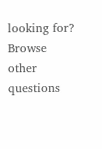looking for? Browse other questions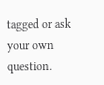tagged or ask your own question.